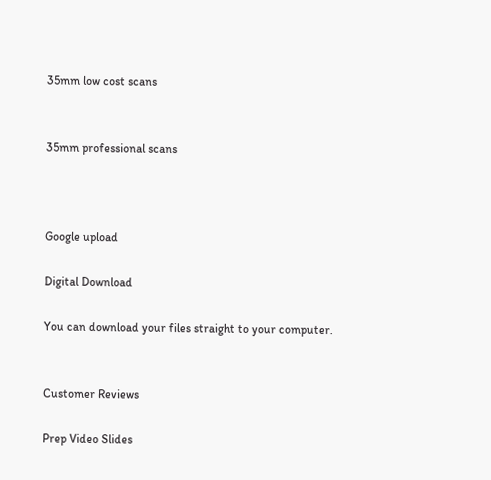35mm low cost scans


35mm professional scans



Google upload

Digital Download

You can download your files straight to your computer.


Customer Reviews

Prep Video Slides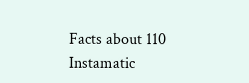Facts about 110 Instamatic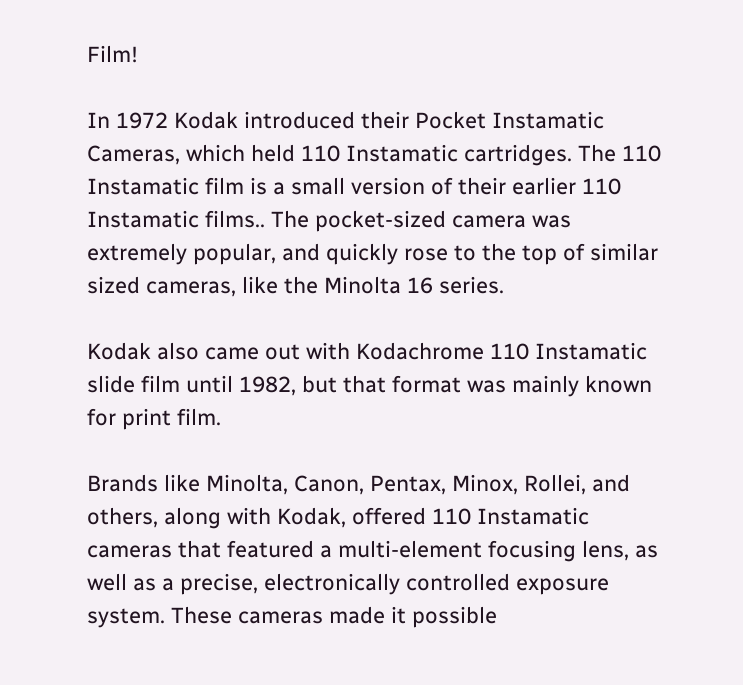Film!

In 1972 Kodak introduced their Pocket Instamatic Cameras, which held 110 Instamatic cartridges. The 110 Instamatic film is a small version of their earlier 110 Instamatic films.. The pocket-sized camera was extremely popular, and quickly rose to the top of similar sized cameras, like the Minolta 16 series.

Kodak also came out with Kodachrome 110 Instamatic slide film until 1982, but that format was mainly known for print film.

Brands like Minolta, Canon, Pentax, Minox, Rollei, and others, along with Kodak, offered 110 Instamatic cameras that featured a multi-element focusing lens, as well as a precise, electronically controlled exposure system. These cameras made it possible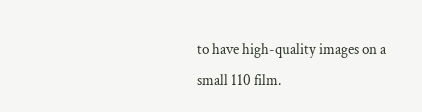to have high-quality images on a small 110 film.